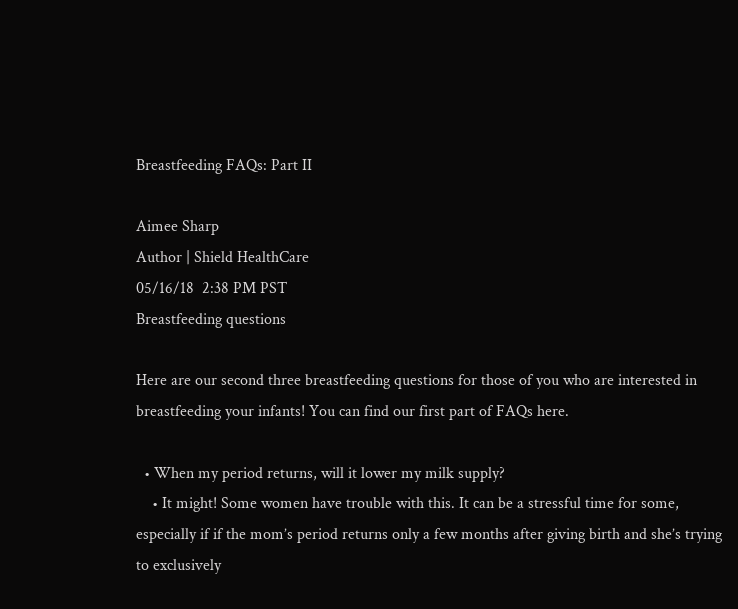Breastfeeding FAQs: Part II

Aimee Sharp
Author | Shield HealthCare
05/16/18  2:38 PM PST
Breastfeeding questions

Here are our second three breastfeeding questions for those of you who are interested in breastfeeding your infants! You can find our first part of FAQs here.

  • When my period returns, will it lower my milk supply?
    • It might! Some women have trouble with this. It can be a stressful time for some, especially if if the mom’s period returns only a few months after giving birth and she’s trying to exclusively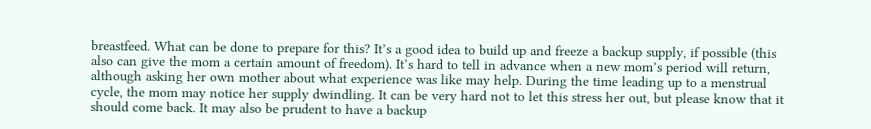breastfeed. What can be done to prepare for this? It’s a good idea to build up and freeze a backup supply, if possible (this also can give the mom a certain amount of freedom). It’s hard to tell in advance when a new mom’s period will return, although asking her own mother about what experience was like may help. During the time leading up to a menstrual cycle, the mom may notice her supply dwindling. It can be very hard not to let this stress her out, but please know that it should come back. It may also be prudent to have a backup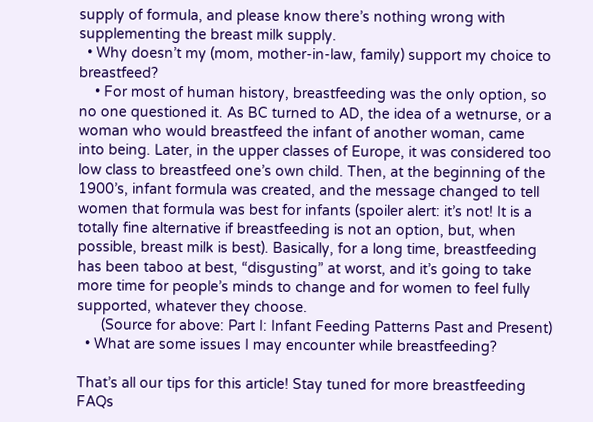supply of formula, and please know there’s nothing wrong with supplementing the breast milk supply.
  • Why doesn’t my (mom, mother-in-law, family) support my choice to breastfeed?
    • For most of human history, breastfeeding was the only option, so no one questioned it. As BC turned to AD, the idea of a wetnurse, or a woman who would breastfeed the infant of another woman, came into being. Later, in the upper classes of Europe, it was considered too low class to breastfeed one’s own child. Then, at the beginning of the 1900’s, infant formula was created, and the message changed to tell women that formula was best for infants (spoiler alert: it’s not! It is a totally fine alternative if breastfeeding is not an option, but, when possible, breast milk is best). Basically, for a long time, breastfeeding has been taboo at best, “disgusting” at worst, and it’s going to take more time for people’s minds to change and for women to feel fully supported, whatever they choose.
      (Source for above: Part I: Infant Feeding Patterns Past and Present)
  • What are some issues I may encounter while breastfeeding?

That’s all our tips for this article! Stay tuned for more breastfeeding FAQs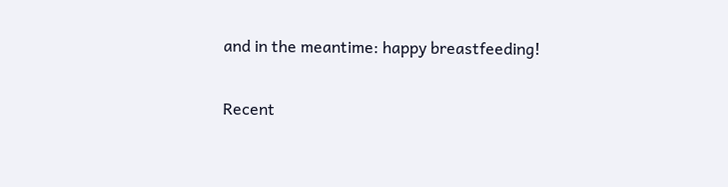and in the meantime: happy breastfeeding!

Recent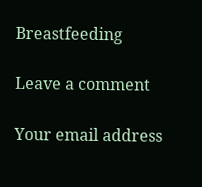Breastfeeding

Leave a comment

Your email address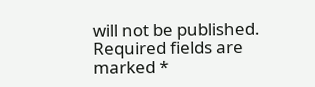will not be published. Required fields are marked *